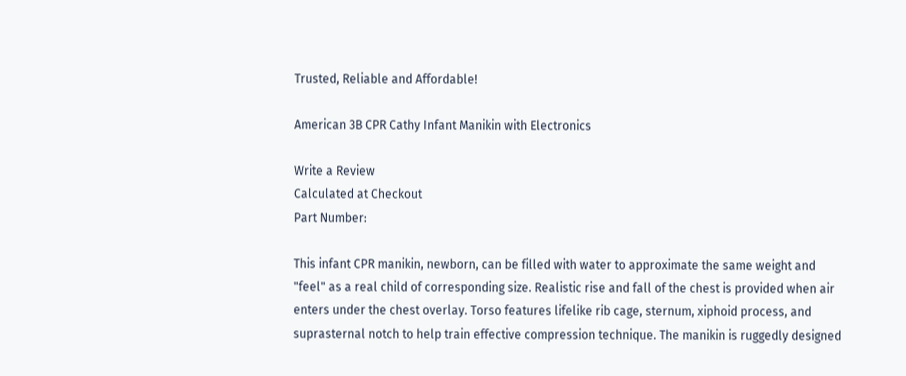Trusted, Reliable and Affordable!

American 3B CPR Cathy Infant Manikin with Electronics

Write a Review
Calculated at Checkout
Part Number:

This infant CPR manikin, newborn, can be filled with water to approximate the same weight and "feel" as a real child of corresponding size. Realistic rise and fall of the chest is provided when air enters under the chest overlay. Torso features lifelike rib cage, sternum, xiphoid process, and suprasternal notch to help train effective compression technique. The manikin is ruggedly designed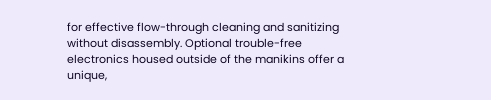for effective flow-through cleaning and sanitizing without disassembly. Optional trouble-free electronics housed outside of the manikins offer a unique,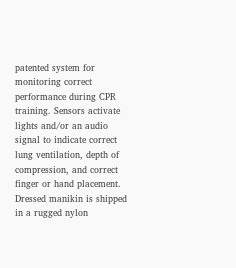patented system for monitoring correct performance during CPR training. Sensors activate lights and/or an audio signal to indicate correct lung ventilation, depth of compression, and correct finger or hand placement. Dressed manikin is shipped in a rugged nylon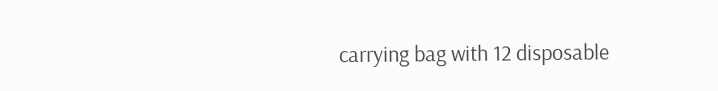carrying bag with 12 disposable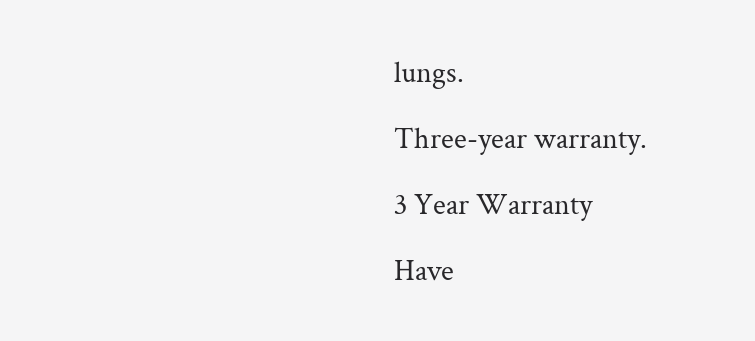lungs.

Three-year warranty.

3 Year Warranty

Have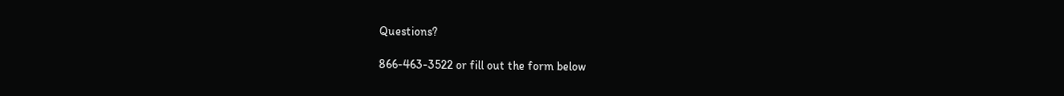Questions?

866-463-3522 or fill out the form below